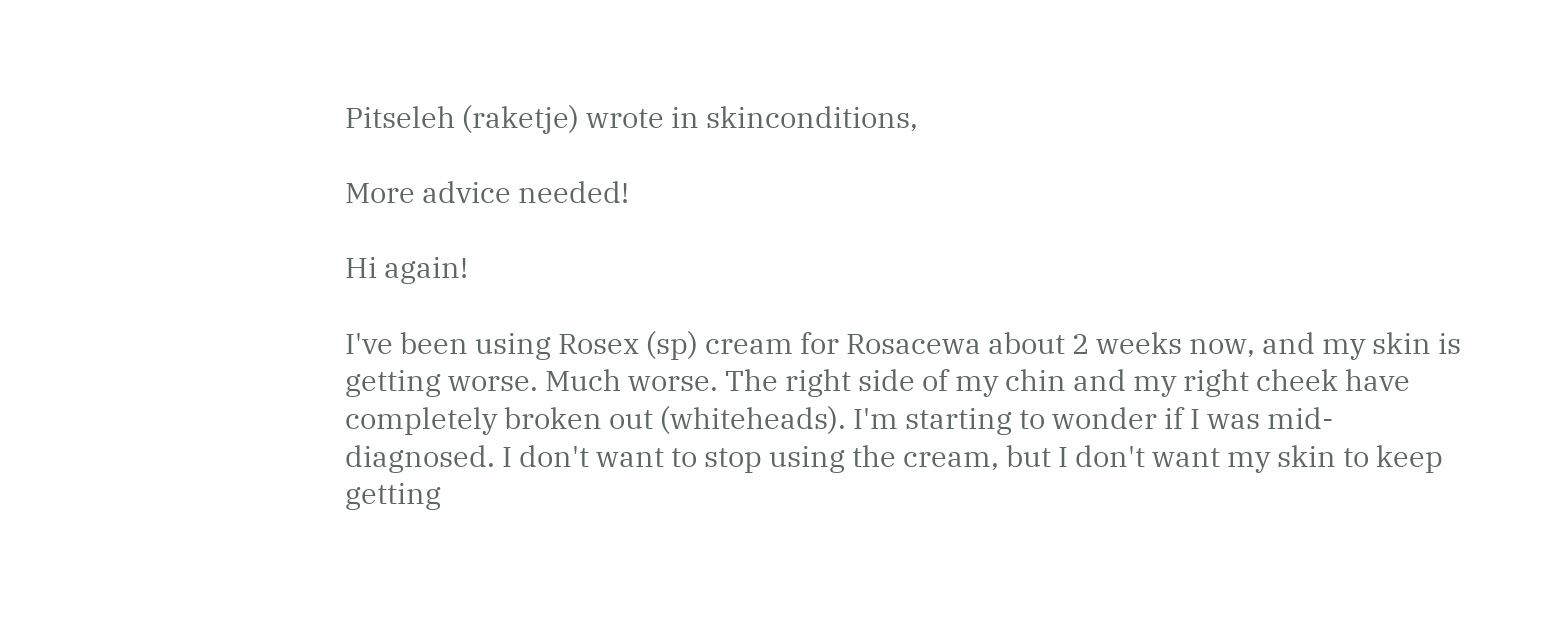Pitseleh (raketje) wrote in skinconditions,

More advice needed!

Hi again!

I've been using Rosex (sp) cream for Rosacewa about 2 weeks now, and my skin is getting worse. Much worse. The right side of my chin and my right cheek have completely broken out (whiteheads). I'm starting to wonder if I was mid-diagnosed. I don't want to stop using the cream, but I don't want my skin to keep getting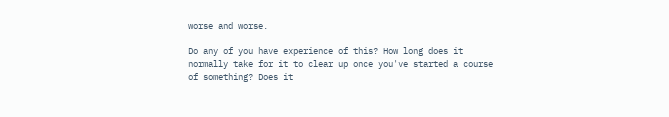worse and worse.

Do any of you have experience of this? How long does it normally take for it to clear up once you've started a course of something? Does it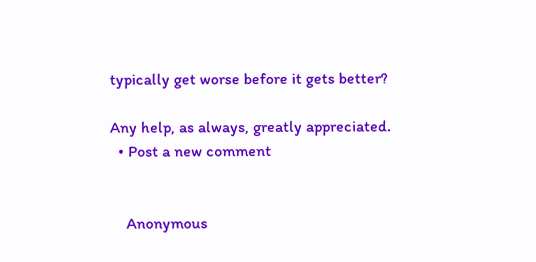typically get worse before it gets better?

Any help, as always, greatly appreciated.
  • Post a new comment


    Anonymous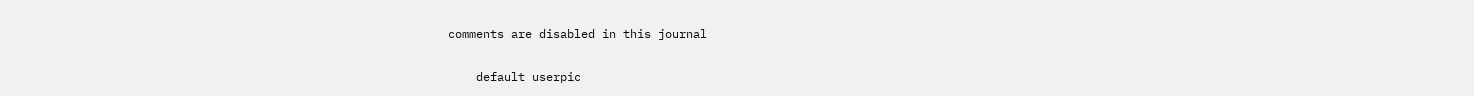comments are disabled in this journal

    default userpic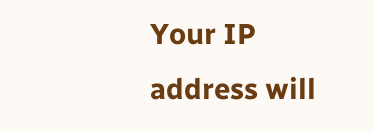Your IP address will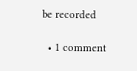be recorded

  • 1 comment